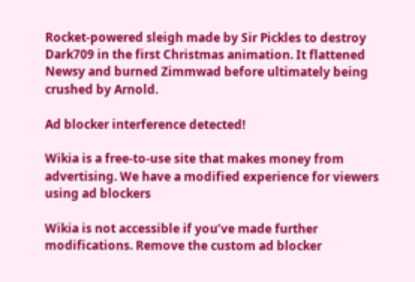Rocket-powered sleigh made by Sir Pickles to destroy Dark709 in the first Christmas animation. It flattened Newsy and burned Zimmwad before ultimately being crushed by Arnold.

Ad blocker interference detected!

Wikia is a free-to-use site that makes money from advertising. We have a modified experience for viewers using ad blockers

Wikia is not accessible if you’ve made further modifications. Remove the custom ad blocker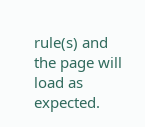rule(s) and the page will load as expected.